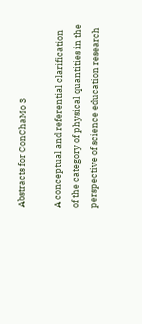Abstracts for ConChaMo 3

A conceptual and referential clarification of the category of physical quantities in the perspective of science education research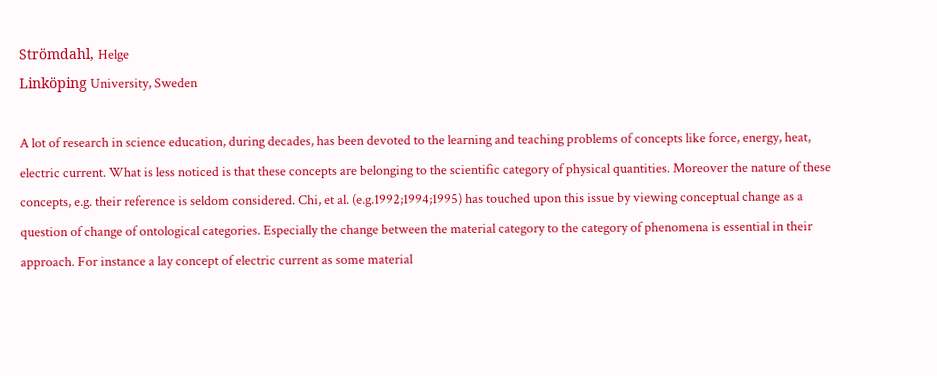Strömdahl, Helge
Linköping University, Sweden

A lot of research in science education, during decades, has been devoted to the learning and teaching problems of concepts like force, energy, heat, electric current. What is less noticed is that these concepts are belonging to the scientific category of physical quantities. Moreover the nature of these concepts, e.g. their reference is seldom considered. Chi, et al. (e.g.1992;1994;1995) has touched upon this issue by viewing conceptual change as a question of change of ontological categories. Especially the change between the material category to the category of phenomena is essential in their approach. For instance a lay concept of electric current as some material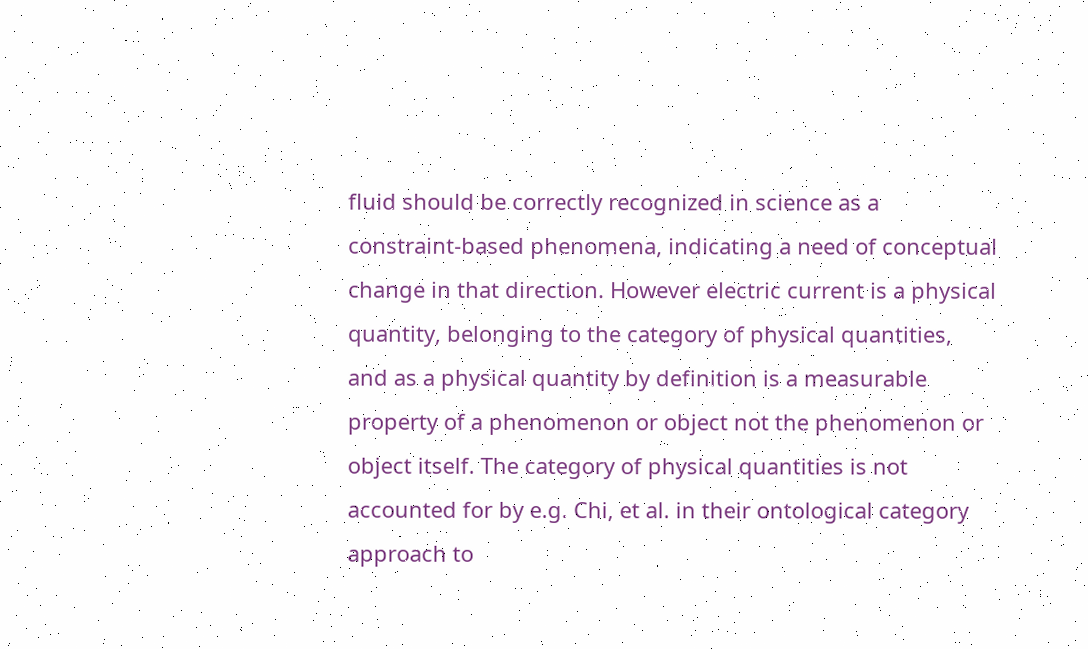fluid should be correctly recognized in science as a constraint-based phenomena, indicating a need of conceptual change in that direction. However electric current is a physical quantity, belonging to the category of physical quantities, and as a physical quantity by definition is a measurable property of a phenomenon or object not the phenomenon or object itself. The category of physical quantities is not accounted for by e.g. Chi, et al. in their ontological category approach to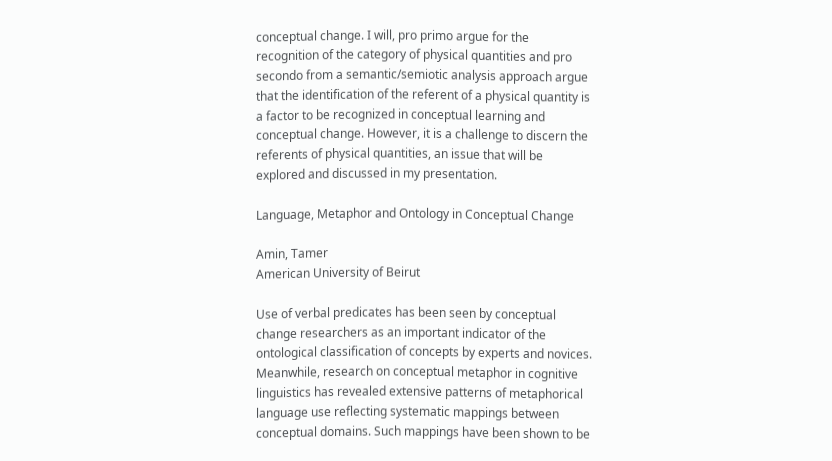conceptual change. I will, pro primo argue for the recognition of the category of physical quantities and pro secondo from a semantic/semiotic analysis approach argue that the identification of the referent of a physical quantity is a factor to be recognized in conceptual learning and conceptual change. However, it is a challenge to discern the referents of physical quantities, an issue that will be explored and discussed in my presentation.

Language, Metaphor and Ontology in Conceptual Change

Amin, Tamer
American University of Beirut

Use of verbal predicates has been seen by conceptual change researchers as an important indicator of the ontological classification of concepts by experts and novices. Meanwhile, research on conceptual metaphor in cognitive linguistics has revealed extensive patterns of metaphorical language use reflecting systematic mappings between conceptual domains. Such mappings have been shown to be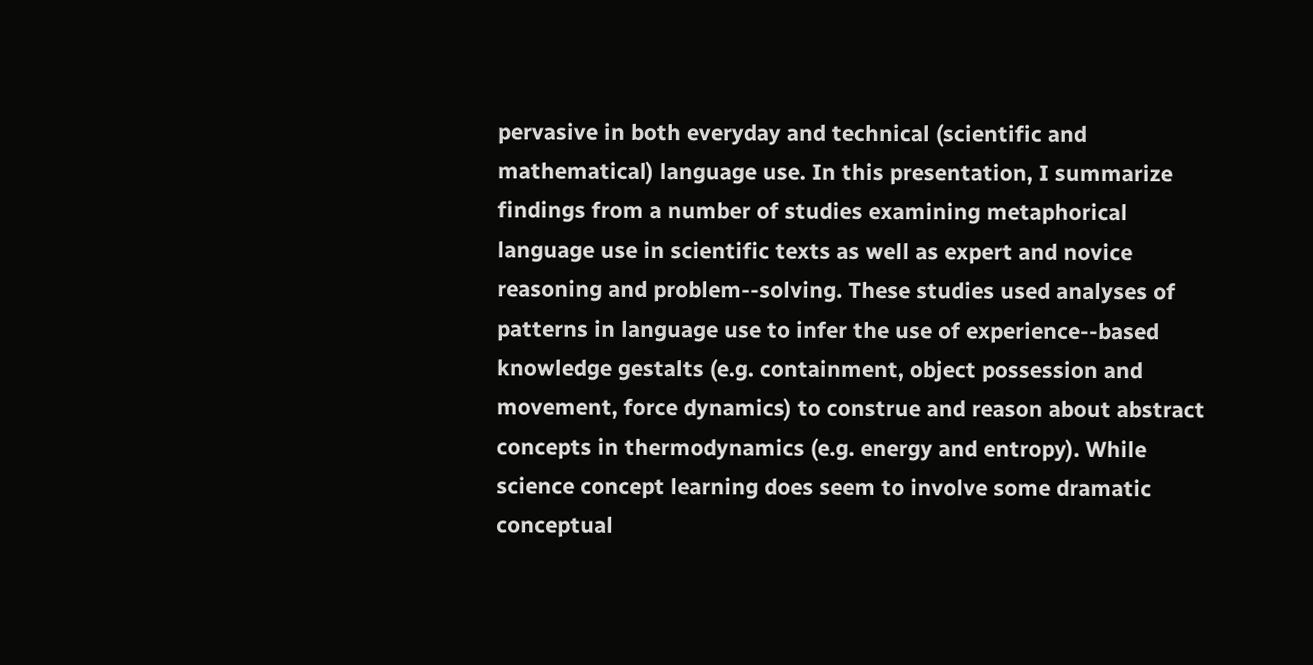pervasive in both everyday and technical (scientific and mathematical) language use. In this presentation, I summarize findings from a number of studies examining metaphorical language use in scientific texts as well as expert and novice reasoning and problem-‐solving. These studies used analyses of patterns in language use to infer the use of experience-‐based knowledge gestalts (e.g. containment, object possession and movement, force dynamics) to construe and reason about abstract concepts in thermodynamics (e.g. energy and entropy). While science concept learning does seem to involve some dramatic conceptual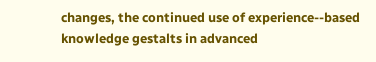changes, the continued use of experience-‐based knowledge gestalts in advanced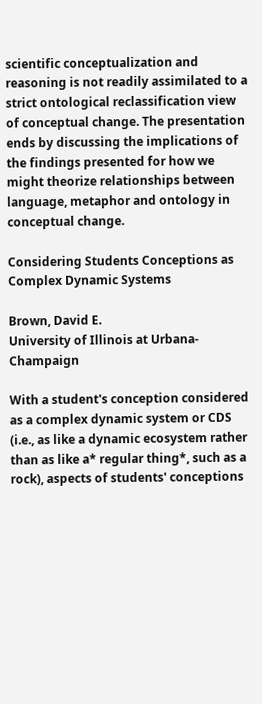scientific conceptualization and reasoning is not readily assimilated to a strict ontological reclassification view of conceptual change. The presentation ends by discussing the implications of the findings presented for how we might theorize relationships between language, metaphor and ontology in conceptual change.

Considering Students Conceptions as Complex Dynamic Systems

Brown, David E.
University of Illinois at Urbana-Champaign

With a student's conception considered as a complex dynamic system or CDS (i.e., as like a dynamic ecosystem rather than as like a* regular thing*, such as a rock), aspects of students' conceptions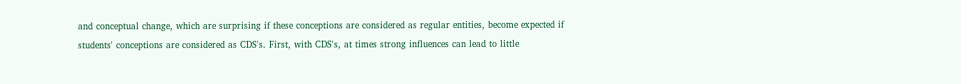and conceptual change, which are surprising if these conceptions are considered as regular entities, become expected if students' conceptions are considered as CDS's. First, with CDS's, at times strong influences can lead to little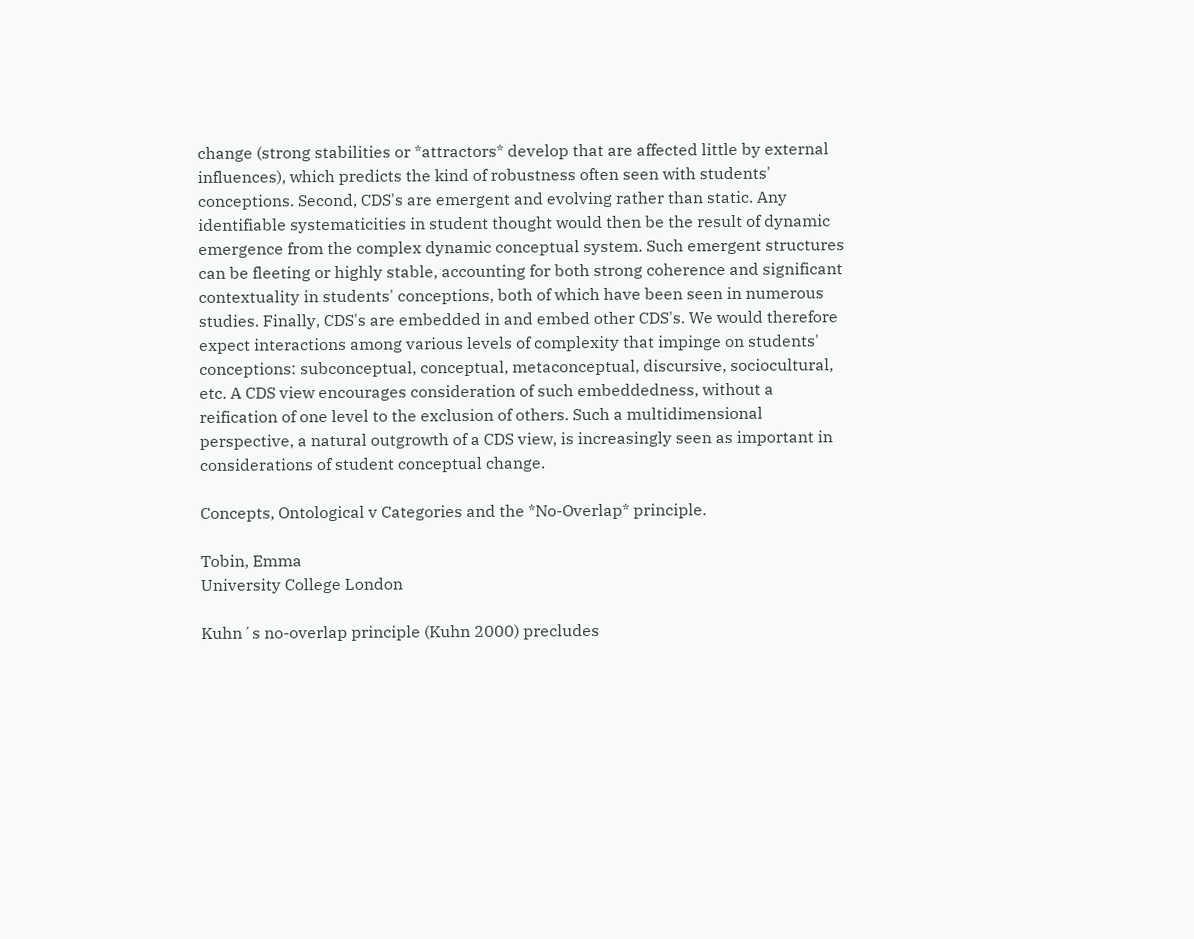change (strong stabilities or *attractors* develop that are affected little by external influences), which predicts the kind of robustness often seen with students' conceptions. Second, CDS's are emergent and evolving rather than static. Any identifiable systematicities in student thought would then be the result of dynamic emergence from the complex dynamic conceptual system. Such emergent structures can be fleeting or highly stable, accounting for both strong coherence and significant contextuality in students' conceptions, both of which have been seen in numerous studies. Finally, CDS's are embedded in and embed other CDS's. We would therefore expect interactions among various levels of complexity that impinge on students' conceptions: subconceptual, conceptual, metaconceptual, discursive, sociocultural, etc. A CDS view encourages consideration of such embeddedness, without a reification of one level to the exclusion of others. Such a multidimensional perspective, a natural outgrowth of a CDS view, is increasingly seen as important in considerations of student conceptual change.

Concepts, Ontological v Categories and the *No-Overlap* principle.

Tobin, Emma
University College London

Kuhn´s no-overlap principle (Kuhn 2000) precludes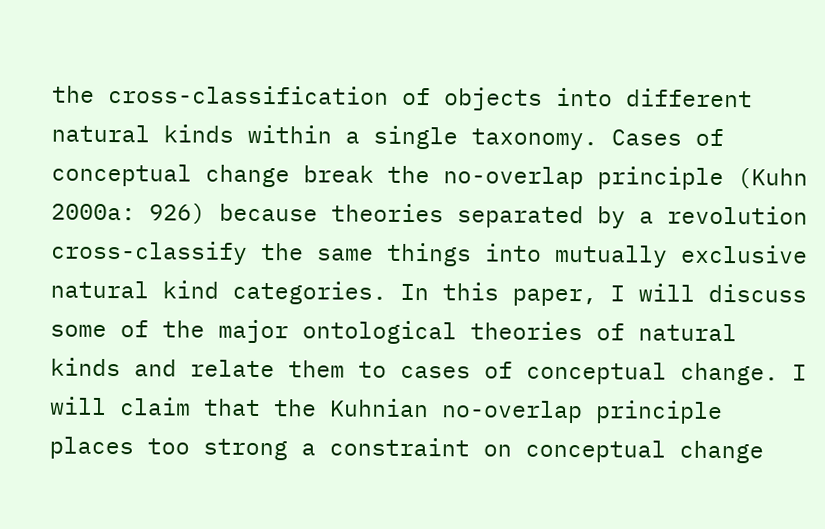the cross-classification of objects into different natural kinds within a single taxonomy. Cases of conceptual change break the no-overlap principle (Kuhn 2000a: 926) because theories separated by a revolution cross-classify the same things into mutually exclusive natural kind categories. In this paper, I will discuss some of the major ontological theories of natural kinds and relate them to cases of conceptual change. I will claim that the Kuhnian no-overlap principle places too strong a constraint on conceptual change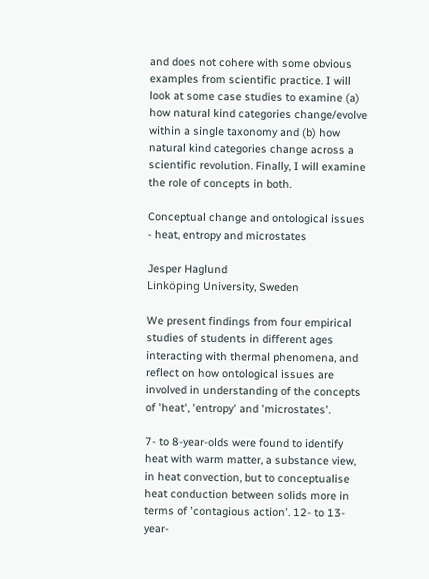and does not cohere with some obvious examples from scientific practice. I will look at some case studies to examine (a) how natural kind categories change/evolve within a single taxonomy and (b) how natural kind categories change across a scientific revolution. Finally, I will examine the role of concepts in both.

Conceptual change and ontological issues - heat, entropy and microstates

Jesper Haglund
Linköping University, Sweden

We present findings from four empirical studies of students in different ages interacting with thermal phenomena, and reflect on how ontological issues are involved in understanding of the concepts of 'heat', 'entropy' and 'microstates'.

7- to 8-year-olds were found to identify heat with warm matter, a substance view, in heat convection, but to conceptualise heat conduction between solids more in terms of 'contagious action'. 12- to 13-year-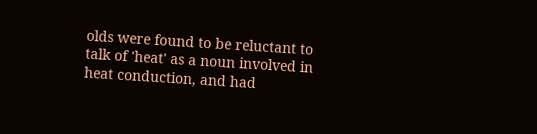olds were found to be reluctant to talk of 'heat' as a noun involved in heat conduction, and had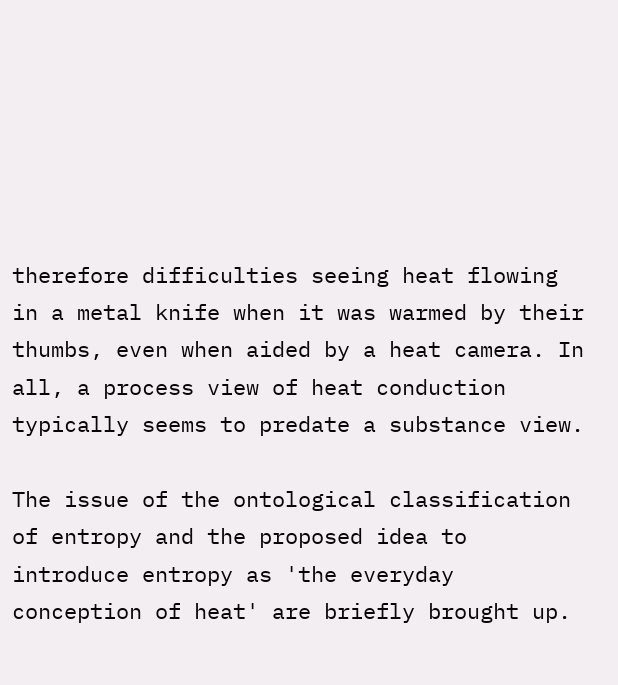therefore difficulties seeing heat flowing in a metal knife when it was warmed by their thumbs, even when aided by a heat camera. In all, a process view of heat conduction typically seems to predate a substance view.

The issue of the ontological classification of entropy and the proposed idea to introduce entropy as 'the everyday conception of heat' are briefly brought up.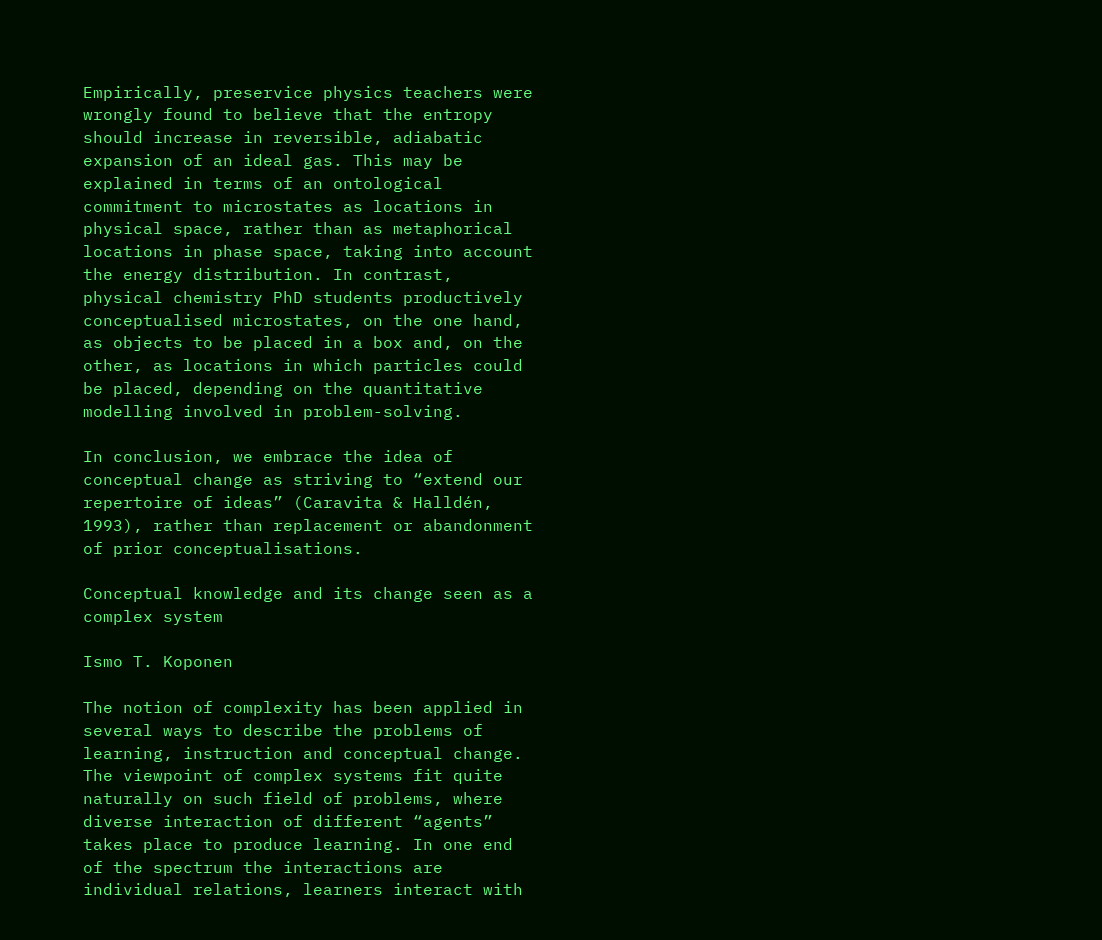Empirically, preservice physics teachers were wrongly found to believe that the entropy should increase in reversible, adiabatic expansion of an ideal gas. This may be explained in terms of an ontological commitment to microstates as locations in physical space, rather than as metaphorical locations in phase space, taking into account the energy distribution. In contrast, physical chemistry PhD students productively conceptualised microstates, on the one hand, as objects to be placed in a box and, on the other, as locations in which particles could be placed, depending on the quantitative modelling involved in problem-solving.

In conclusion, we embrace the idea of conceptual change as striving to “extend our repertoire of ideas” (Caravita & Halldén, 1993), rather than replacement or abandonment of prior conceptualisations.

Conceptual knowledge and its change seen as a complex system

Ismo T. Koponen

The notion of complexity has been applied in several ways to describe the problems of learning, instruction and conceptual change. The viewpoint of complex systems fit quite naturally on such field of problems, where diverse interaction of different “agents” takes place to produce learning. In one end of the spectrum the interactions are individual relations, learners interact with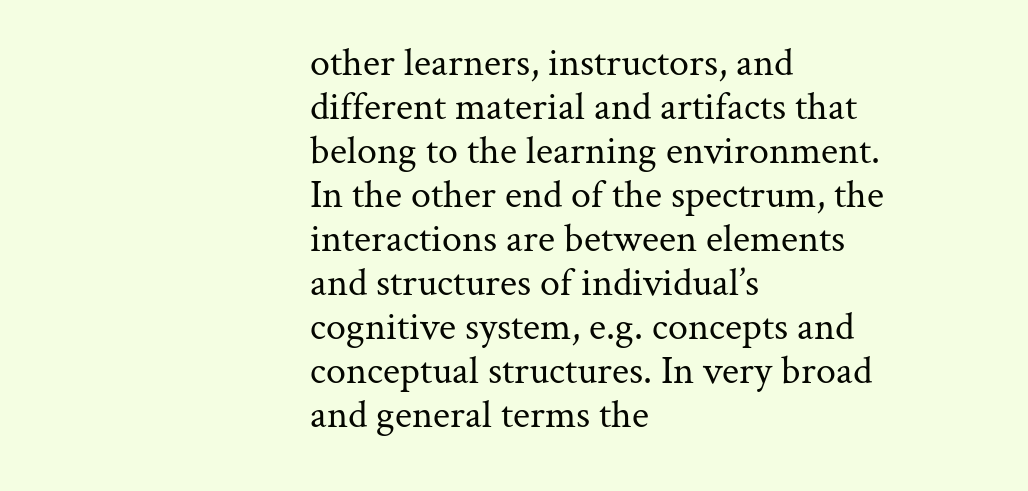other learners, instructors, and different material and artifacts that belong to the learning environment. In the other end of the spectrum, the interactions are between elements and structures of individual’s cognitive system, e.g. concepts and conceptual structures. In very broad and general terms the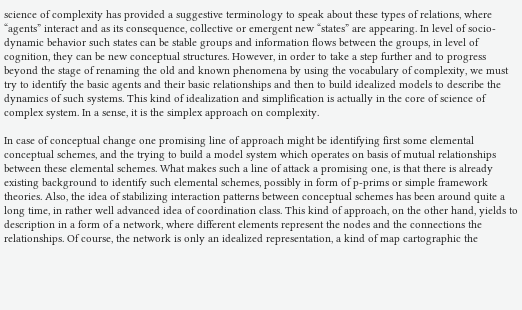science of complexity has provided a suggestive terminology to speak about these types of relations, where “agents” interact and as its consequence, collective or emergent new “states” are appearing. In level of socio-dynamic behavior such states can be stable groups and information flows between the groups, in level of cognition, they can be new conceptual structures. However, in order to take a step further and to progress beyond the stage of renaming the old and known phenomena by using the vocabulary of complexity, we must try to identify the basic agents and their basic relationships and then to build idealized models to describe the dynamics of such systems. This kind of idealization and simplification is actually in the core of science of complex system. In a sense, it is the simplex approach on complexity.

In case of conceptual change one promising line of approach might be identifying first some elemental conceptual schemes, and the trying to build a model system which operates on basis of mutual relationships between these elemental schemes. What makes such a line of attack a promising one, is that there is already existing background to identify such elemental schemes, possibly in form of p-prims or simple framework theories. Also, the idea of stabilizing interaction patterns between conceptual schemes has been around quite a long time, in rather well advanced idea of coordination class. This kind of approach, on the other hand, yields to description in a form of a network, where different elements represent the nodes and the connections the relationships. Of course, the network is only an idealized representation, a kind of map cartographic the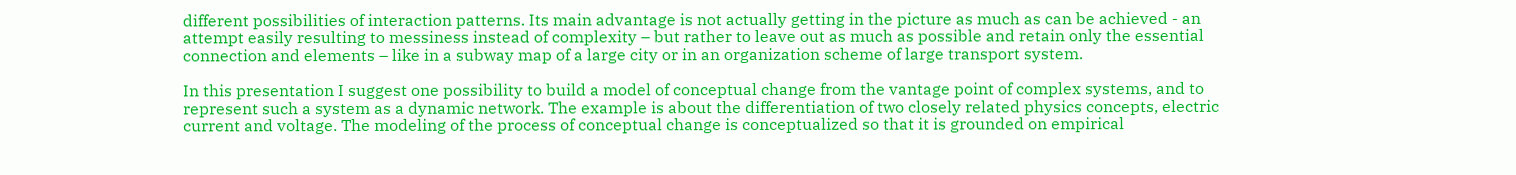different possibilities of interaction patterns. Its main advantage is not actually getting in the picture as much as can be achieved - an attempt easily resulting to messiness instead of complexity – but rather to leave out as much as possible and retain only the essential connection and elements – like in a subway map of a large city or in an organization scheme of large transport system.

In this presentation I suggest one possibility to build a model of conceptual change from the vantage point of complex systems, and to represent such a system as a dynamic network. The example is about the differentiation of two closely related physics concepts, electric current and voltage. The modeling of the process of conceptual change is conceptualized so that it is grounded on empirical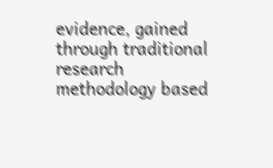evidence, gained through traditional research methodology based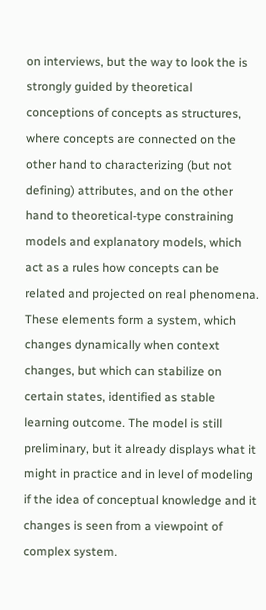on interviews, but the way to look the is strongly guided by theoretical conceptions of concepts as structures, where concepts are connected on the other hand to characterizing (but not defining) attributes, and on the other hand to theoretical-type constraining models and explanatory models, which act as a rules how concepts can be related and projected on real phenomena. These elements form a system, which changes dynamically when context changes, but which can stabilize on certain states, identified as stable learning outcome. The model is still preliminary, but it already displays what it might in practice and in level of modeling if the idea of conceptual knowledge and it changes is seen from a viewpoint of complex system.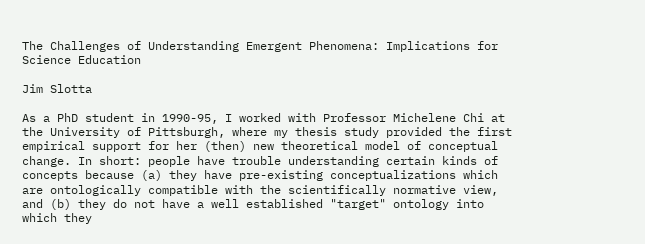The Challenges of Understanding Emergent Phenomena: Implications for Science Education

Jim Slotta

As a PhD student in 1990-95, I worked with Professor Michelene Chi at the University of Pittsburgh, where my thesis study provided the first empirical support for her (then) new theoretical model of conceptual change. In short: people have trouble understanding certain kinds of concepts because (a) they have pre-existing conceptualizations which are ontologically compatible with the scientifically normative view, and (b) they do not have a well established "target" ontology into which they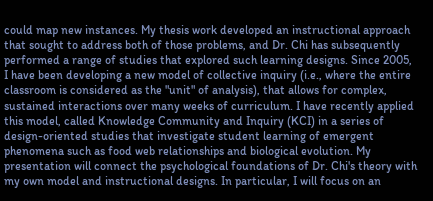could map new instances. My thesis work developed an instructional approach that sought to address both of those problems, and Dr. Chi has subsequently performed a range of studies that explored such learning designs. Since 2005, I have been developing a new model of collective inquiry (i.e., where the entire classroom is considered as the "unit" of analysis), that allows for complex, sustained interactions over many weeks of curriculum. I have recently applied this model, called Knowledge Community and Inquiry (KCI) in a series of design-oriented studies that investigate student learning of emergent phenomena such as food web relationships and biological evolution. My presentation will connect the psychological foundations of Dr. Chi's theory with my own model and instructional designs. In particular, I will focus on an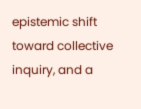epistemic shift toward collective inquiry, and a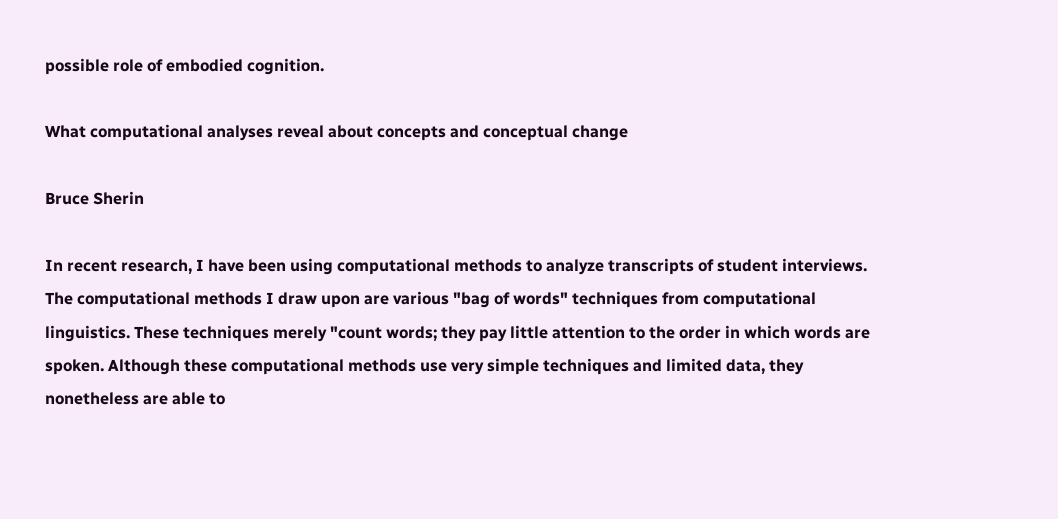possible role of embodied cognition.

What computational analyses reveal about concepts and conceptual change

Bruce Sherin

In recent research, I have been using computational methods to analyze transcripts of student interviews. The computational methods I draw upon are various "bag of words" techniques from computational linguistics. These techniques merely "count words; they pay little attention to the order in which words are spoken. Although these computational methods use very simple techniques and limited data, they nonetheless are able to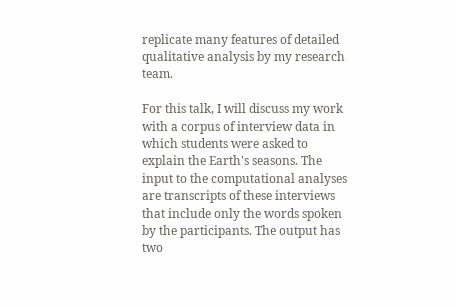replicate many features of detailed qualitative analysis by my research team.

For this talk, I will discuss my work with a corpus of interview data in which students were asked to explain the Earth's seasons. The input to the computational analyses are transcripts of these interviews that include only the words spoken by the participants. The output has two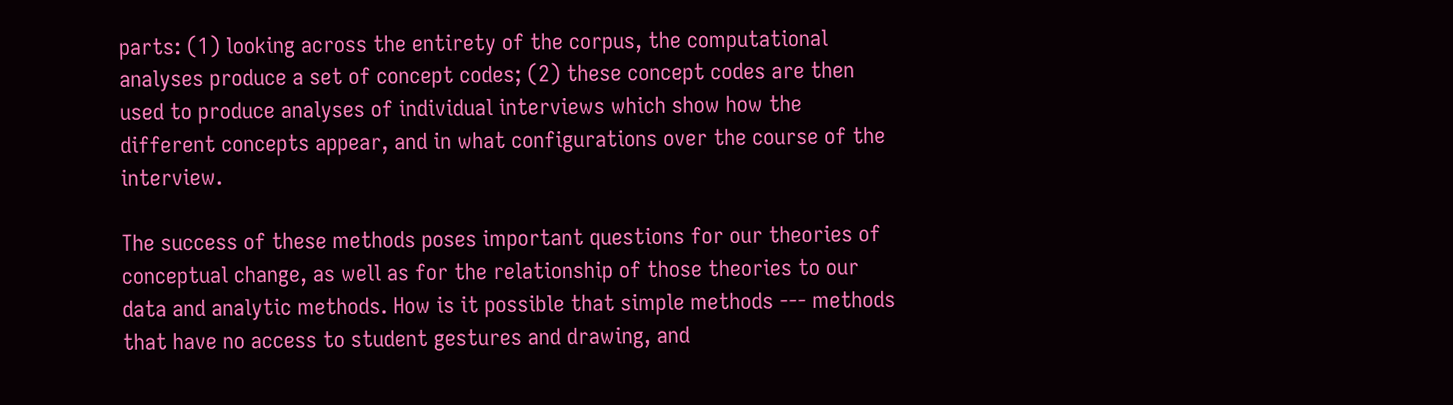parts: (1) looking across the entirety of the corpus, the computational analyses produce a set of concept codes; (2) these concept codes are then used to produce analyses of individual interviews which show how the different concepts appear, and in what configurations over the course of the interview.

The success of these methods poses important questions for our theories of conceptual change, as well as for the relationship of those theories to our data and analytic methods. How is it possible that simple methods --- methods that have no access to student gestures and drawing, and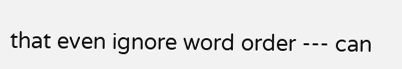that even ignore word order --- can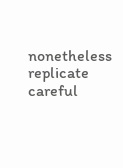nonetheless replicate careful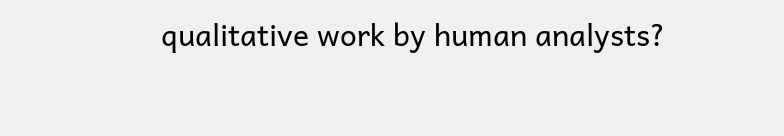qualitative work by human analysts?